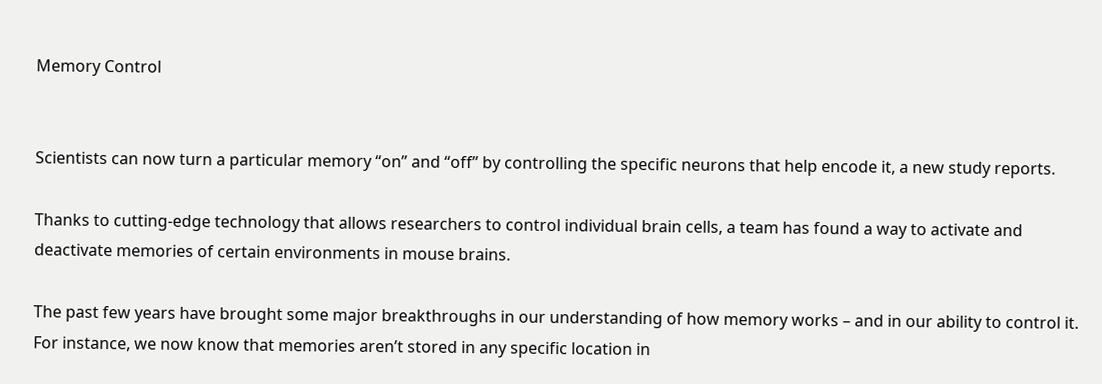Memory Control


Scientists can now turn a particular memory “on” and “off” by controlling the specific neurons that help encode it, a new study reports.

Thanks to cutting-edge technology that allows researchers to control individual brain cells, a team has found a way to activate and deactivate memories of certain environments in mouse brains.

The past few years have brought some major breakthroughs in our understanding of how memory works – and in our ability to control it. For instance, we now know that memories aren’t stored in any specific location in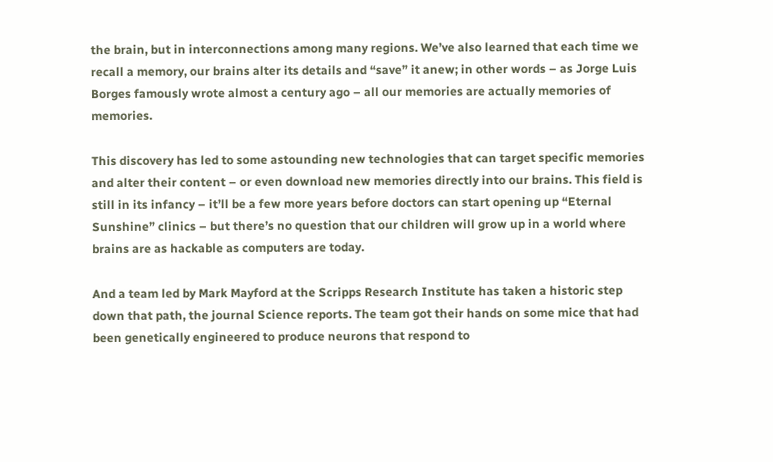the brain, but in interconnections among many regions. We’ve also learned that each time we recall a memory, our brains alter its details and “save” it anew; in other words – as Jorge Luis Borges famously wrote almost a century ago – all our memories are actually memories of memories.

This discovery has led to some astounding new technologies that can target specific memories and alter their content – or even download new memories directly into our brains. This field is still in its infancy – it’ll be a few more years before doctors can start opening up “Eternal Sunshine” clinics – but there’s no question that our children will grow up in a world where brains are as hackable as computers are today.

And a team led by Mark Mayford at the Scripps Research Institute has taken a historic step down that path, the journal Science reports. The team got their hands on some mice that had been genetically engineered to produce neurons that respond to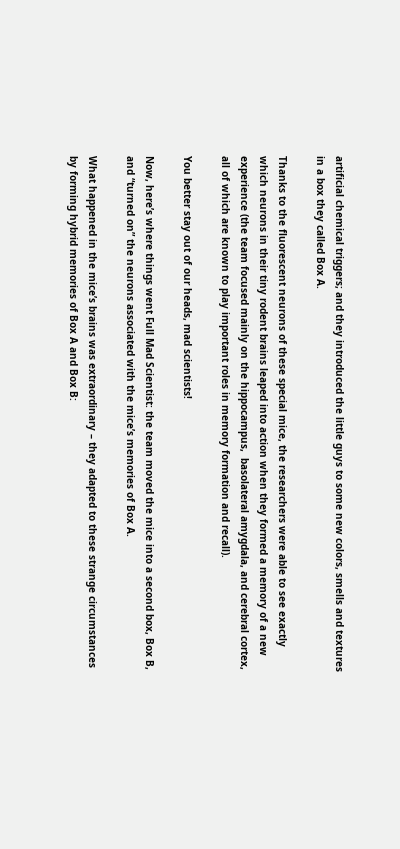artificial chemical triggers; and they introduced the little guys to some new colors, smells and textures in a box they called Box A.

Thanks to the fluorescent neurons of these special mice, the researchers were able to see exactly which neurons in their tiny rodent brains leaped into action when they formed a memory of a new experience (the team focused mainly on the hippocampus,  basolateral amygdala, and cerebral cortex, all of which are known to play important roles in memory formation and recall).

You better stay out of our heads, mad scientists!

Now, here’s where things went Full Mad Scientist: the team moved the mice into a second box, Box B, and “turned on” the neurons associated with the mice’s memories of Box A.

What happened in the mice’s brains was extraordinary – they adapted to these strange circumstances by forming hybrid memories of Box A and Box B: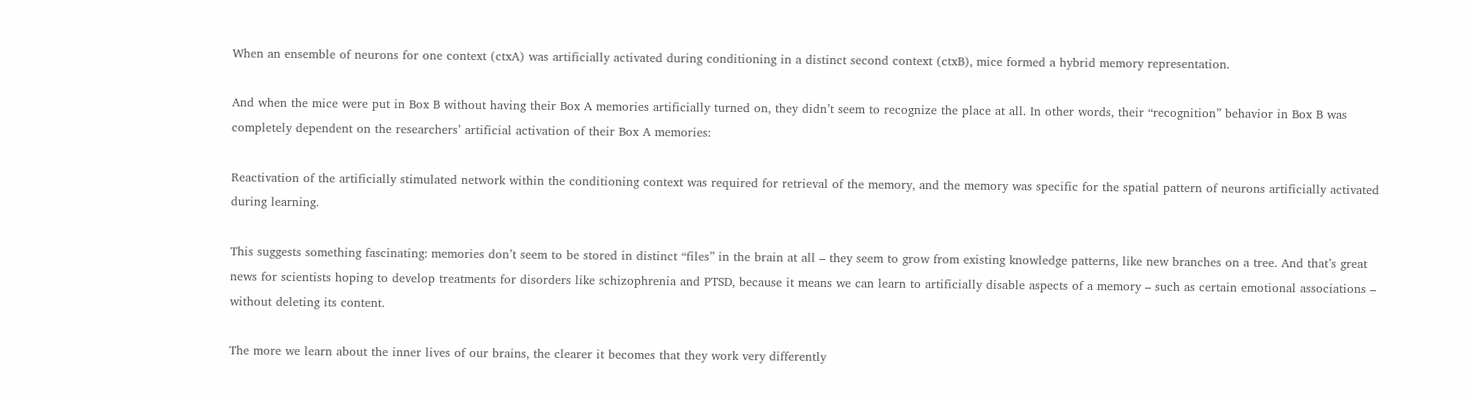When an ensemble of neurons for one context (ctxA) was artificially activated during conditioning in a distinct second context (ctxB), mice formed a hybrid memory representation.

And when the mice were put in Box B without having their Box A memories artificially turned on, they didn’t seem to recognize the place at all. In other words, their “recognition” behavior in Box B was completely dependent on the researchers’ artificial activation of their Box A memories:

Reactivation of the artificially stimulated network within the conditioning context was required for retrieval of the memory, and the memory was specific for the spatial pattern of neurons artificially activated during learning.

This suggests something fascinating: memories don’t seem to be stored in distinct “files” in the brain at all – they seem to grow from existing knowledge patterns, like new branches on a tree. And that’s great news for scientists hoping to develop treatments for disorders like schizophrenia and PTSD, because it means we can learn to artificially disable aspects of a memory – such as certain emotional associations – without deleting its content.

The more we learn about the inner lives of our brains, the clearer it becomes that they work very differently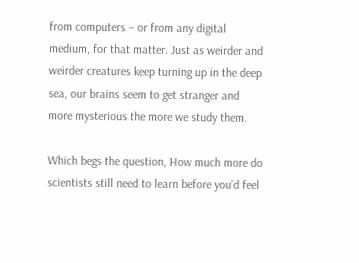from computers – or from any digital medium, for that matter. Just as weirder and weirder creatures keep turning up in the deep sea, our brains seem to get stranger and more mysterious the more we study them.

Which begs the question, How much more do scientists still need to learn before you’d feel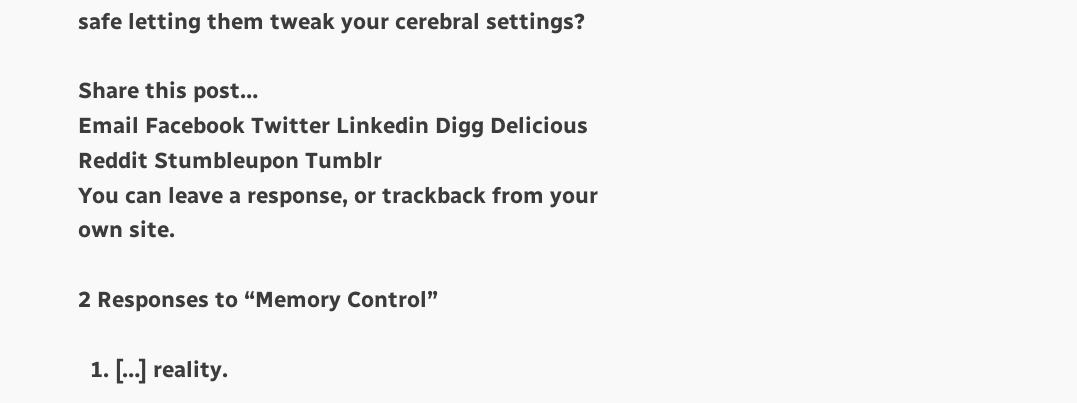safe letting them tweak your cerebral settings?

Share this post…
Email Facebook Twitter Linkedin Digg Delicious Reddit Stumbleupon Tumblr
You can leave a response, or trackback from your own site.

2 Responses to “Memory Control”

  1. […] reality.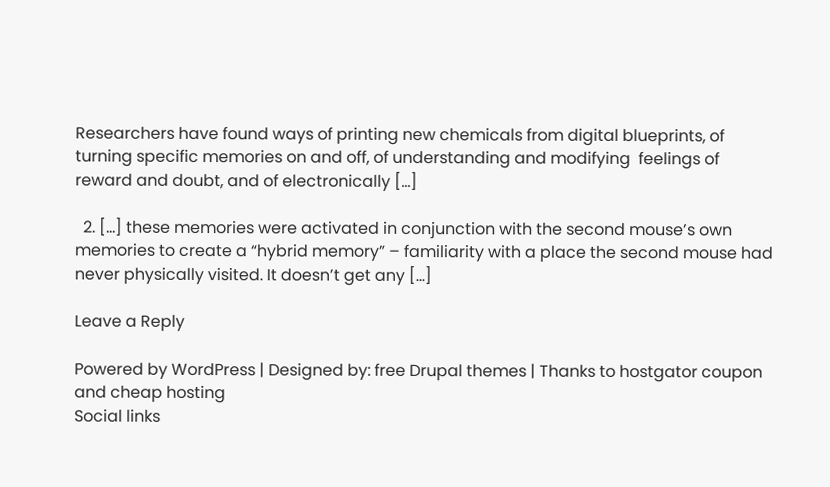Researchers have found ways of printing new chemicals from digital blueprints, of turning specific memories on and off, of understanding and modifying  feelings of reward and doubt, and of electronically […]

  2. […] these memories were activated in conjunction with the second mouse’s own memories to create a “hybrid memory” – familiarity with a place the second mouse had never physically visited. It doesn’t get any […]

Leave a Reply

Powered by WordPress | Designed by: free Drupal themes | Thanks to hostgator coupon and cheap hosting
Social links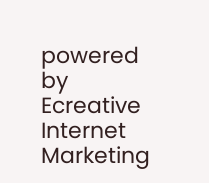powered by Ecreative Internet Marketing